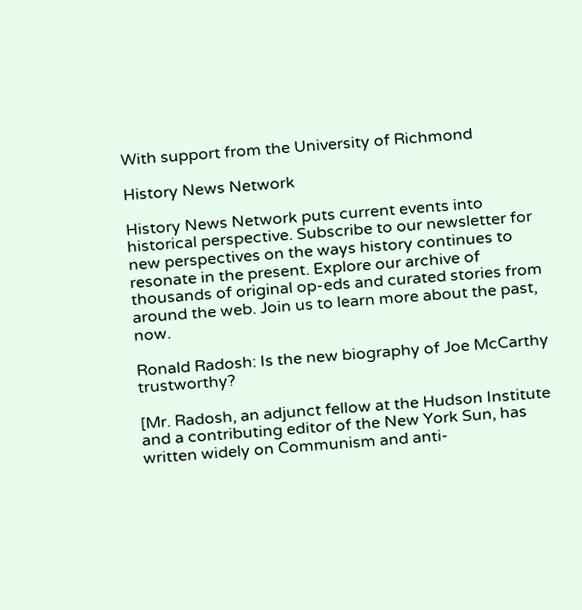With support from the University of Richmond

History News Network

History News Network puts current events into historical perspective. Subscribe to our newsletter for new perspectives on the ways history continues to resonate in the present. Explore our archive of thousands of original op-eds and curated stories from around the web. Join us to learn more about the past, now.

Ronald Radosh: Is the new biography of Joe McCarthy trustworthy?

[Mr. Radosh, an adjunct fellow at the Hudson Institute and a contributing editor of the New York Sun, has written widely on Communism and anti-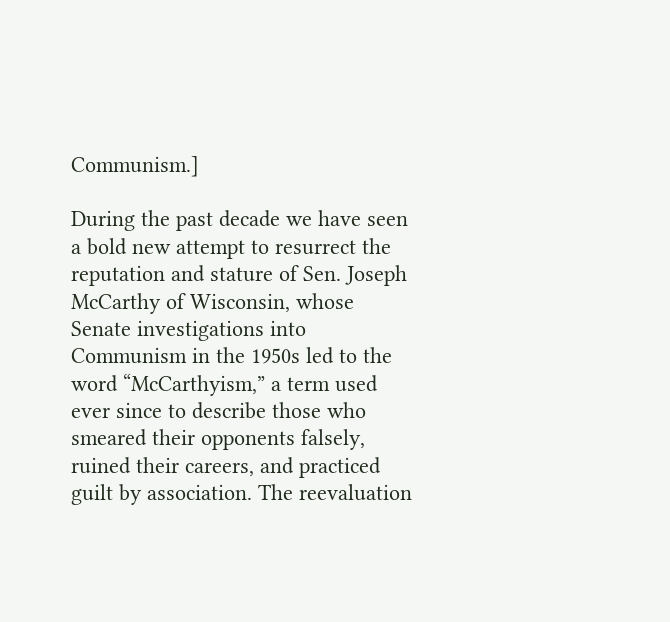Communism.]

During the past decade we have seen a bold new attempt to resurrect the reputation and stature of Sen. Joseph McCarthy of Wisconsin, whose Senate investigations into Communism in the 1950s led to the word “McCarthyism,” a term used ever since to describe those who smeared their opponents falsely, ruined their careers, and practiced guilt by association. The reevaluation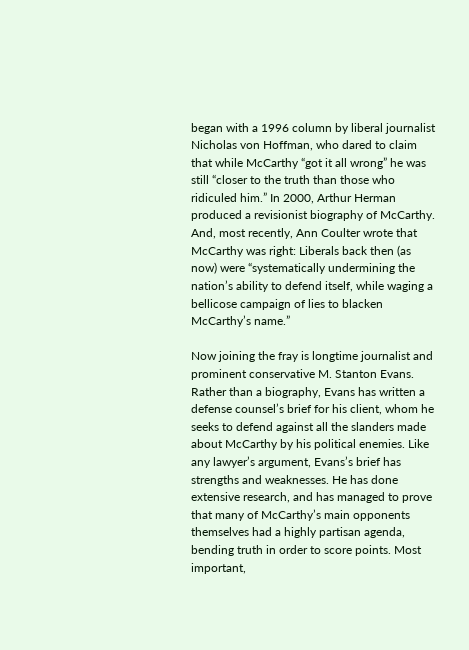began with a 1996 column by liberal journalist Nicholas von Hoffman, who dared to claim that while McCarthy “got it all wrong” he was still “closer to the truth than those who ridiculed him.” In 2000, Arthur Herman produced a revisionist biography of McCarthy. And, most recently, Ann Coulter wrote that McCarthy was right: Liberals back then (as now) were “systematically undermining the nation’s ability to defend itself, while waging a bellicose campaign of lies to blacken McCarthy’s name.”

Now joining the fray is longtime journalist and prominent conservative M. Stanton Evans. Rather than a biography, Evans has written a defense counsel’s brief for his client, whom he seeks to defend against all the slanders made about McCarthy by his political enemies. Like any lawyer’s argument, Evans’s brief has strengths and weaknesses. He has done extensive research, and has managed to prove that many of McCarthy’s main opponents themselves had a highly partisan agenda, bending truth in order to score points. Most important,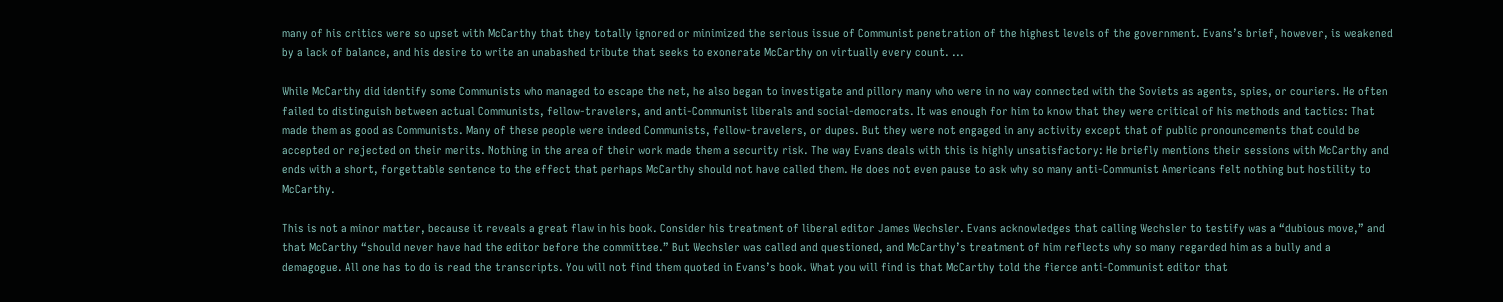many of his critics were so upset with McCarthy that they totally ignored or minimized the serious issue of Communist penetration of the highest levels of the government. Evans’s brief, however, is weakened by a lack of balance, and his desire to write an unabashed tribute that seeks to exonerate McCarthy on virtually every count. ...

While McCarthy did identify some Communists who managed to escape the net, he also began to investigate and pillory many who were in no way connected with the Soviets as agents, spies, or couriers. He often failed to distinguish between actual Communists, fellow-travelers, and anti-Communist liberals and social-democrats. It was enough for him to know that they were critical of his methods and tactics: That made them as good as Communists. Many of these people were indeed Communists, fellow-travelers, or dupes. But they were not engaged in any activity except that of public pronouncements that could be accepted or rejected on their merits. Nothing in the area of their work made them a security risk. The way Evans deals with this is highly unsatisfactory: He briefly mentions their sessions with McCarthy and ends with a short, forgettable sentence to the effect that perhaps McCarthy should not have called them. He does not even pause to ask why so many anti-Communist Americans felt nothing but hostility to McCarthy.

This is not a minor matter, because it reveals a great flaw in his book. Consider his treatment of liberal editor James Wechsler. Evans acknowledges that calling Wechsler to testify was a “dubious move,” and that McCarthy “should never have had the editor before the committee.” But Wechsler was called and questioned, and McCarthy’s treatment of him reflects why so many regarded him as a bully and a demagogue. All one has to do is read the transcripts. You will not find them quoted in Evans’s book. What you will find is that McCarthy told the fierce anti-Communist editor that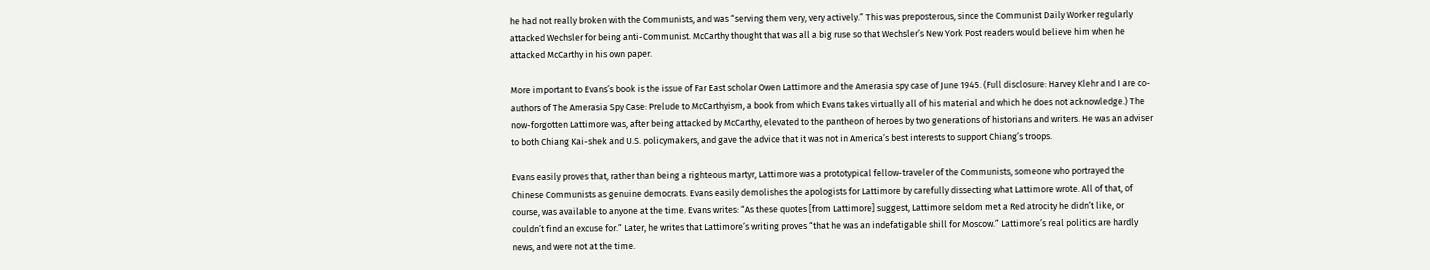he had not really broken with the Communists, and was “serving them very, very actively.” This was preposterous, since the Communist Daily Worker regularly attacked Wechsler for being anti-Communist. McCarthy thought that was all a big ruse so that Wechsler’s New York Post readers would believe him when he attacked McCarthy in his own paper.

More important to Evans’s book is the issue of Far East scholar Owen Lattimore and the Amerasia spy case of June 1945. (Full disclosure: Harvey Klehr and I are co-authors of The Amerasia Spy Case: Prelude to McCarthyism, a book from which Evans takes virtually all of his material and which he does not acknowledge.) The now-forgotten Lattimore was, after being attacked by McCarthy, elevated to the pantheon of heroes by two generations of historians and writers. He was an adviser to both Chiang Kai-shek and U.S. policymakers, and gave the advice that it was not in America’s best interests to support Chiang’s troops.

Evans easily proves that, rather than being a righteous martyr, Lattimore was a prototypical fellow-traveler of the Communists, someone who portrayed the Chinese Communists as genuine democrats. Evans easily demolishes the apologists for Lattimore by carefully dissecting what Lattimore wrote. All of that, of course, was available to anyone at the time. Evans writes: “As these quotes [from Lattimore] suggest, Lattimore seldom met a Red atrocity he didn’t like, or couldn’t find an excuse for.” Later, he writes that Lattimore’s writing proves “that he was an indefatigable shill for Moscow.” Lattimore’s real politics are hardly news, and were not at the time.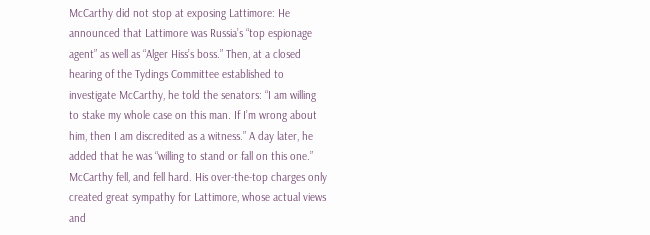McCarthy did not stop at exposing Lattimore: He announced that Lattimore was Russia’s “top espionage agent” as well as “Alger Hiss’s boss.” Then, at a closed hearing of the Tydings Committee established to investigate McCarthy, he told the senators: “I am willing to stake my whole case on this man. If I’m wrong about him, then I am discredited as a witness.” A day later, he added that he was “willing to stand or fall on this one.” McCarthy fell, and fell hard. His over-the-top charges only created great sympathy for Lattimore, whose actual views and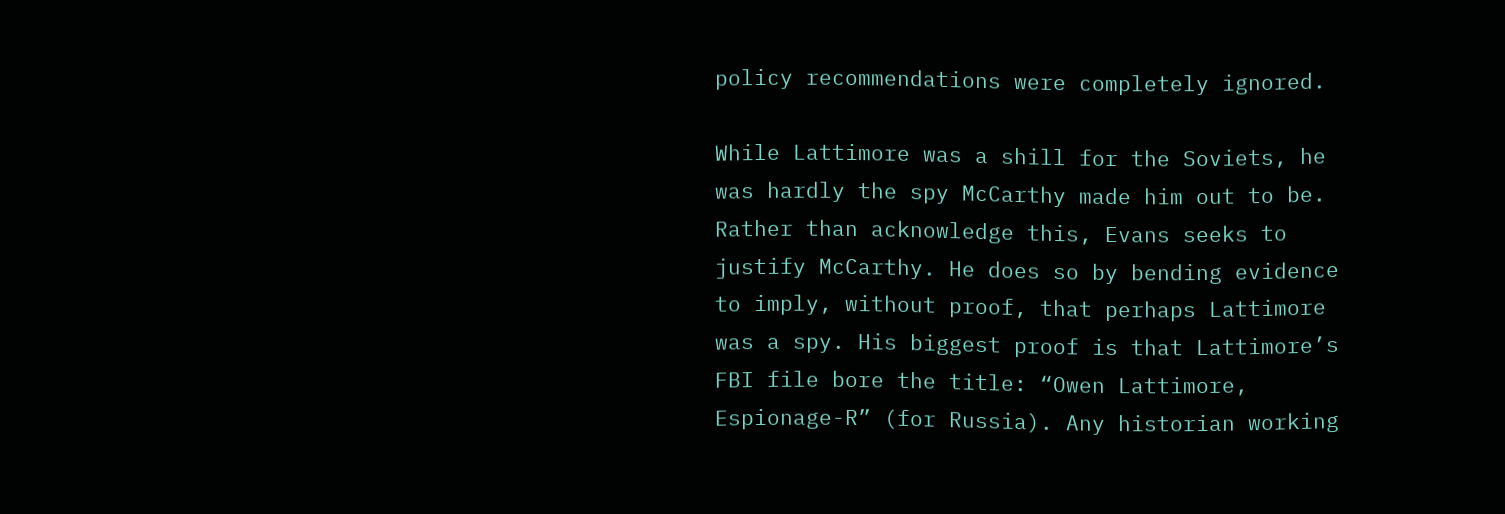policy recommendations were completely ignored.

While Lattimore was a shill for the Soviets, he was hardly the spy McCarthy made him out to be. Rather than acknowledge this, Evans seeks to justify McCarthy. He does so by bending evidence to imply, without proof, that perhaps Lattimore was a spy. His biggest proof is that Lattimore’s FBI file bore the title: “Owen Lattimore, Espionage-R” (for Russia). Any historian working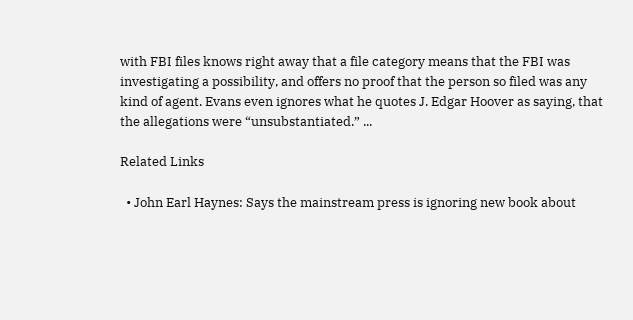with FBI files knows right away that a file category means that the FBI was investigating a possibility, and offers no proof that the person so filed was any kind of agent. Evans even ignores what he quotes J. Edgar Hoover as saying, that the allegations were “unsubstantiated.” ...

Related Links

  • John Earl Haynes: Says the mainstream press is ignoring new book about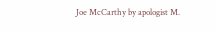Joe McCarthy by apologist M.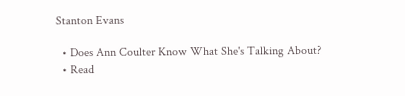Stanton Evans

  • Does Ann Coulter Know What She's Talking About?
  • Read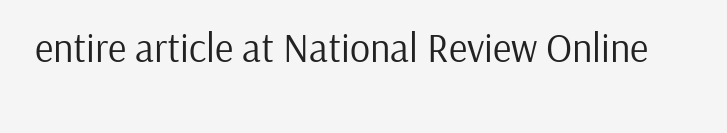entire article at National Review Online